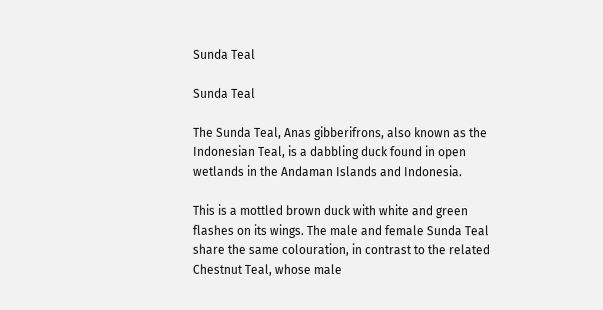Sunda Teal

Sunda Teal

The Sunda Teal, Anas gibberifrons, also known as the Indonesian Teal, is a dabbling duck found in open wetlands in the Andaman Islands and Indonesia.

This is a mottled brown duck with white and green flashes on its wings. The male and female Sunda Teal share the same colouration, in contrast to the related Chestnut Teal, whose male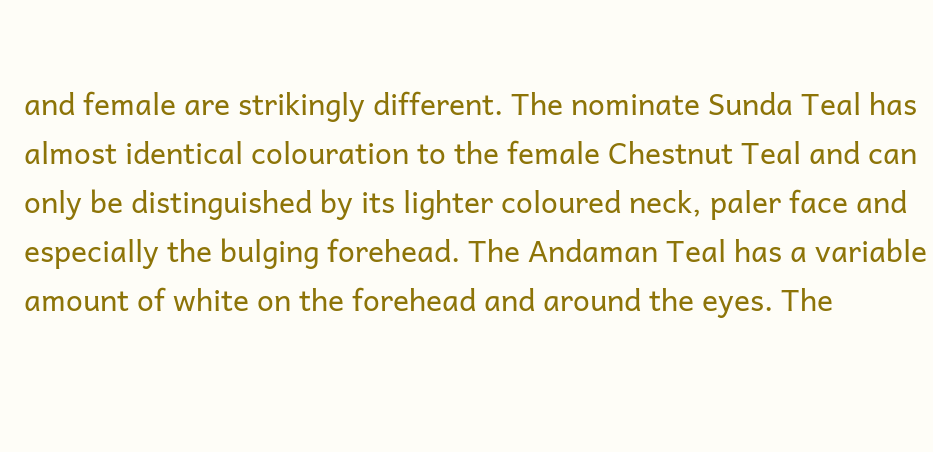and female are strikingly different. The nominate Sunda Teal has almost identical colouration to the female Chestnut Teal and can only be distinguished by its lighter coloured neck, paler face and especially the bulging forehead. The Andaman Teal has a variable amount of white on the forehead and around the eyes. The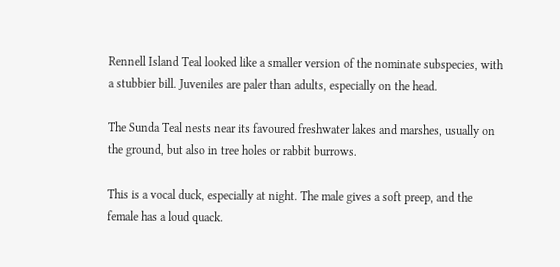Rennell Island Teal looked like a smaller version of the nominate subspecies, with a stubbier bill. Juveniles are paler than adults, especially on the head.

The Sunda Teal nests near its favoured freshwater lakes and marshes, usually on the ground, but also in tree holes or rabbit burrows.

This is a vocal duck, especially at night. The male gives a soft preep, and the female has a loud quack.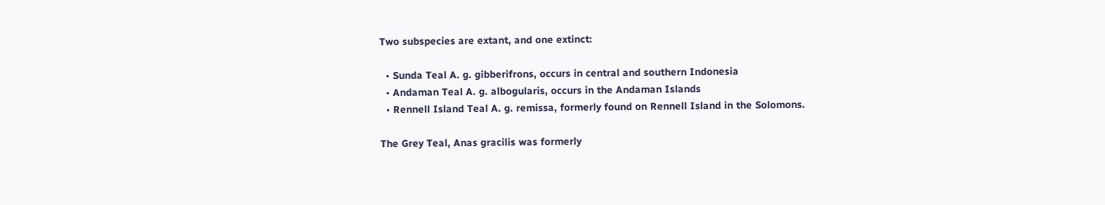Two subspecies are extant, and one extinct:

  • Sunda Teal A. g. gibberifrons, occurs in central and southern Indonesia
  • Andaman Teal A. g. albogularis, occurs in the Andaman Islands
  • Rennell Island Teal A. g. remissa, formerly found on Rennell Island in the Solomons.

The Grey Teal, Anas gracilis was formerly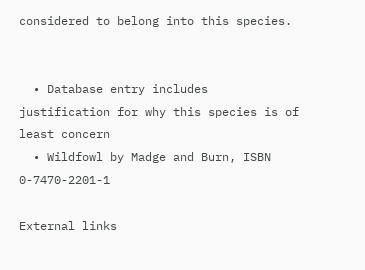considered to belong into this species.


  • Database entry includes justification for why this species is of least concern
  • Wildfowl by Madge and Burn, ISBN 0-7470-2201-1

External links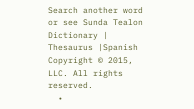Search another word or see Sunda Tealon Dictionary | Thesaurus |Spanish
Copyright © 2015, LLC. All rights reserved.
  •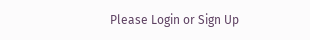Please Login or Sign Up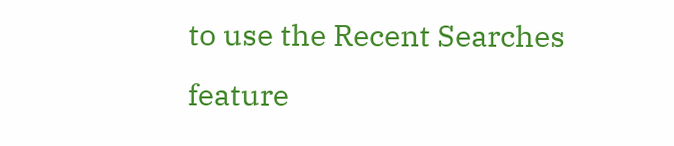to use the Recent Searches feature